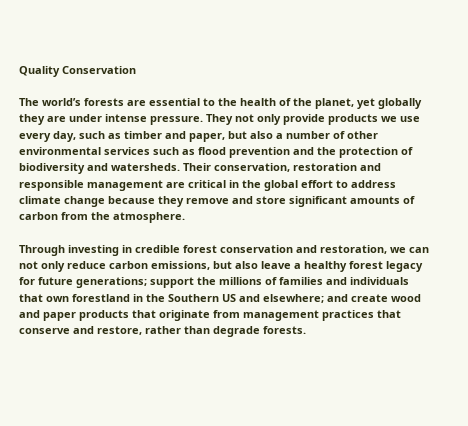Quality Conservation

The world’s forests are essential to the health of the planet, yet globally they are under intense pressure. They not only provide products we use every day, such as timber and paper, but also a number of other environmental services such as flood prevention and the protection of biodiversity and watersheds. Their conservation, restoration and responsible management are critical in the global effort to address climate change because they remove and store significant amounts of carbon from the atmosphere.

Through investing in credible forest conservation and restoration, we can not only reduce carbon emissions, but also leave a healthy forest legacy for future generations; support the millions of families and individuals that own forestland in the Southern US and elsewhere; and create wood and paper products that originate from management practices that conserve and restore, rather than degrade forests.